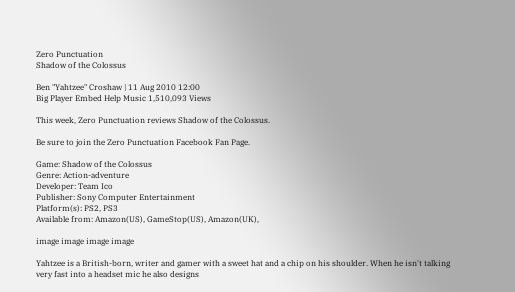Zero Punctuation
Shadow of the Colossus

Ben "Yahtzee" Croshaw | 11 Aug 2010 12:00
Big Player Embed Help Music 1,510,093 Views

This week, Zero Punctuation reviews Shadow of the Colossus.

Be sure to join the Zero Punctuation Facebook Fan Page.

Game: Shadow of the Colossus
Genre: Action-adventure
Developer: Team Ico
Publisher: Sony Computer Entertainment
Platform(s): PS2, PS3
Available from: Amazon(US), GameStop(US), Amazon(UK),

image image image image

Yahtzee is a British-born, writer and gamer with a sweet hat and a chip on his shoulder. When he isn't talking very fast into a headset mic he also designs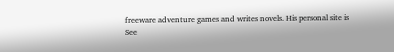freeware adventure games and writes novels. His personal site is
See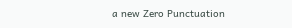a new Zero Punctuation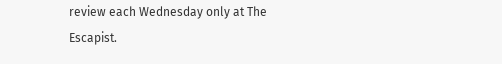review each Wednesday only at The Escapist.